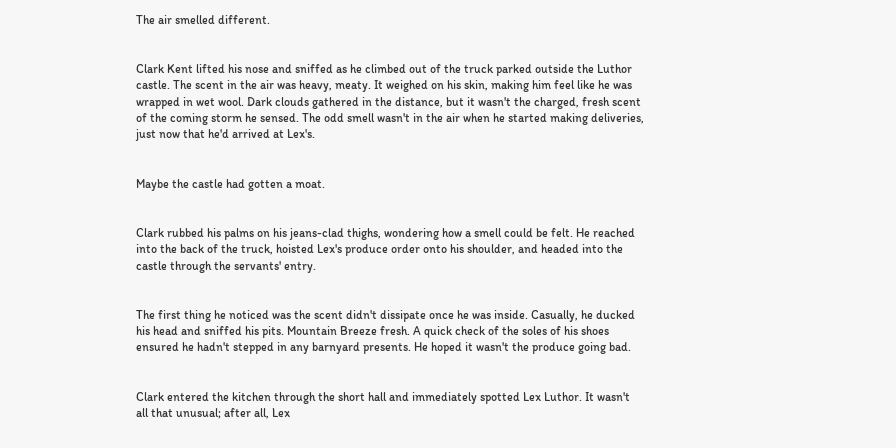The air smelled different.


Clark Kent lifted his nose and sniffed as he climbed out of the truck parked outside the Luthor castle. The scent in the air was heavy, meaty. It weighed on his skin, making him feel like he was wrapped in wet wool. Dark clouds gathered in the distance, but it wasn't the charged, fresh scent of the coming storm he sensed. The odd smell wasn't in the air when he started making deliveries, just now that he'd arrived at Lex's.


Maybe the castle had gotten a moat.


Clark rubbed his palms on his jeans-clad thighs, wondering how a smell could be felt. He reached into the back of the truck, hoisted Lex's produce order onto his shoulder, and headed into the castle through the servants' entry.


The first thing he noticed was the scent didn't dissipate once he was inside. Casually, he ducked his head and sniffed his pits. Mountain Breeze fresh. A quick check of the soles of his shoes ensured he hadn't stepped in any barnyard presents. He hoped it wasn't the produce going bad.


Clark entered the kitchen through the short hall and immediately spotted Lex Luthor. It wasn't all that unusual; after all, Lex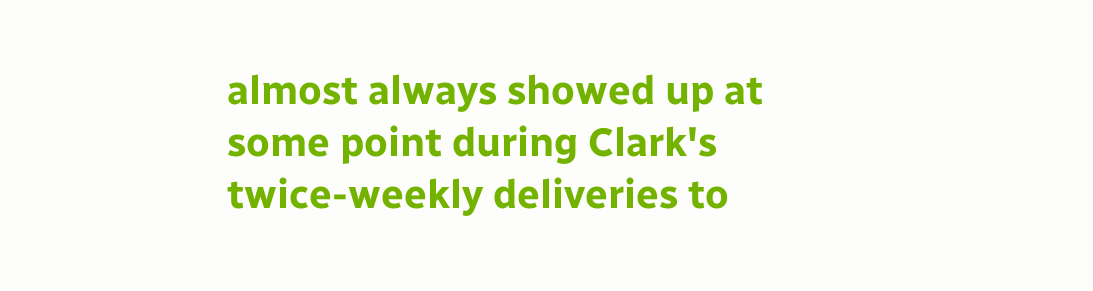almost always showed up at some point during Clark's twice-weekly deliveries to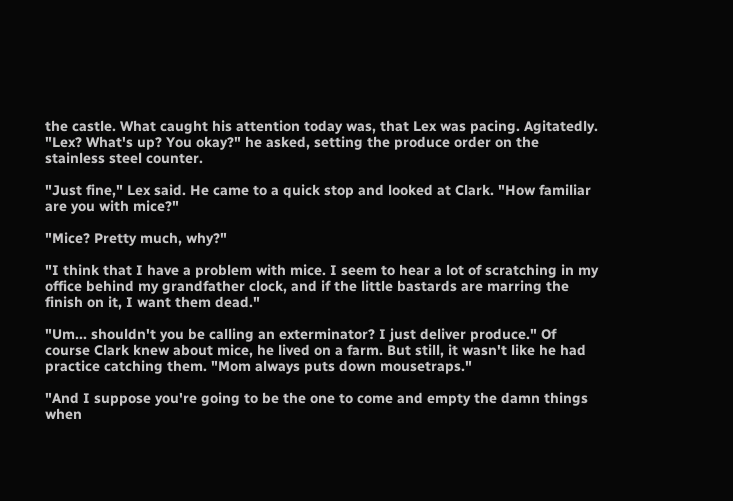the castle. What caught his attention today was, that Lex was pacing. Agitatedly. "Lex? What's up? You okay?" he asked, setting the produce order on the stainless steel counter.

"Just fine," Lex said. He came to a quick stop and looked at Clark. "How familiar are you with mice?"

"Mice? Pretty much, why?"

"I think that I have a problem with mice. I seem to hear a lot of scratching in my office behind my grandfather clock, and if the little bastards are marring the finish on it, I want them dead."

"Um... shouldn't you be calling an exterminator? I just deliver produce." Of course Clark knew about mice, he lived on a farm. But still, it wasn't like he had practice catching them. "Mom always puts down mousetraps."

"And I suppose you're going to be the one to come and empty the damn things when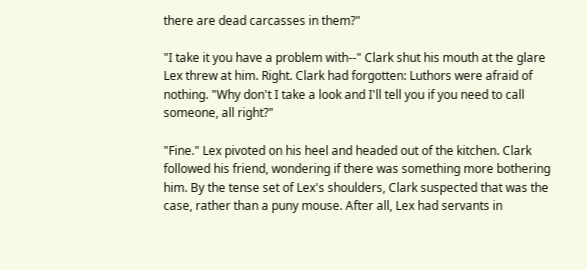there are dead carcasses in them?"

"I take it you have a problem with--" Clark shut his mouth at the glare Lex threw at him. Right. Clark had forgotten: Luthors were afraid of nothing. "Why don't I take a look and I'll tell you if you need to call someone, all right?"

"Fine." Lex pivoted on his heel and headed out of the kitchen. Clark followed his friend, wondering if there was something more bothering him. By the tense set of Lex's shoulders, Clark suspected that was the case, rather than a puny mouse. After all, Lex had servants in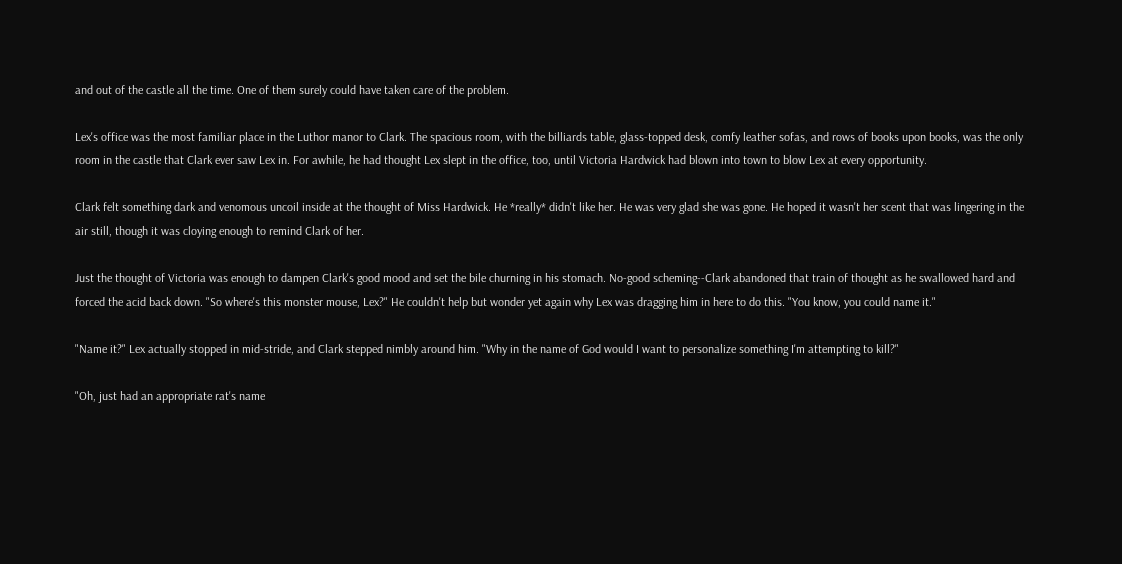and out of the castle all the time. One of them surely could have taken care of the problem.

Lex's office was the most familiar place in the Luthor manor to Clark. The spacious room, with the billiards table, glass-topped desk, comfy leather sofas, and rows of books upon books, was the only room in the castle that Clark ever saw Lex in. For awhile, he had thought Lex slept in the office, too, until Victoria Hardwick had blown into town to blow Lex at every opportunity.

Clark felt something dark and venomous uncoil inside at the thought of Miss Hardwick. He *really* didn't like her. He was very glad she was gone. He hoped it wasn't her scent that was lingering in the air still, though it was cloying enough to remind Clark of her.

Just the thought of Victoria was enough to dampen Clark's good mood and set the bile churning in his stomach. No-good scheming--Clark abandoned that train of thought as he swallowed hard and forced the acid back down. "So where's this monster mouse, Lex?" He couldn't help but wonder yet again why Lex was dragging him in here to do this. "You know, you could name it."

"Name it?" Lex actually stopped in mid-stride, and Clark stepped nimbly around him. "Why in the name of God would I want to personalize something I'm attempting to kill?"

"Oh, just had an appropriate rat's name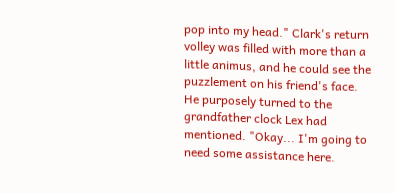pop into my head." Clark's return volley was filled with more than a little animus, and he could see the puzzlement on his friend's face. He purposely turned to the grandfather clock Lex had mentioned. "Okay... I'm going to need some assistance here.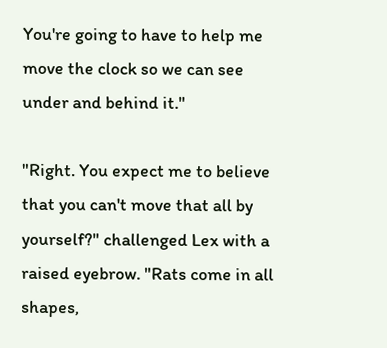You're going to have to help me move the clock so we can see under and behind it."

"Right. You expect me to believe that you can't move that all by yourself?" challenged Lex with a raised eyebrow. "Rats come in all shapes,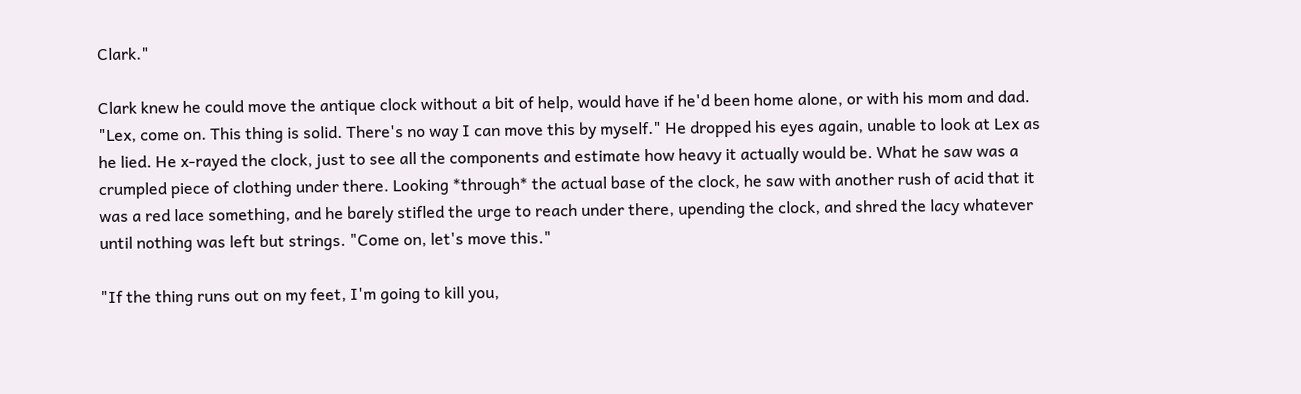Clark."

Clark knew he could move the antique clock without a bit of help, would have if he'd been home alone, or with his mom and dad. "Lex, come on. This thing is solid. There's no way I can move this by myself." He dropped his eyes again, unable to look at Lex as he lied. He x-rayed the clock, just to see all the components and estimate how heavy it actually would be. What he saw was a crumpled piece of clothing under there. Looking *through* the actual base of the clock, he saw with another rush of acid that it was a red lace something, and he barely stifled the urge to reach under there, upending the clock, and shred the lacy whatever until nothing was left but strings. "Come on, let's move this."

"If the thing runs out on my feet, I'm going to kill you,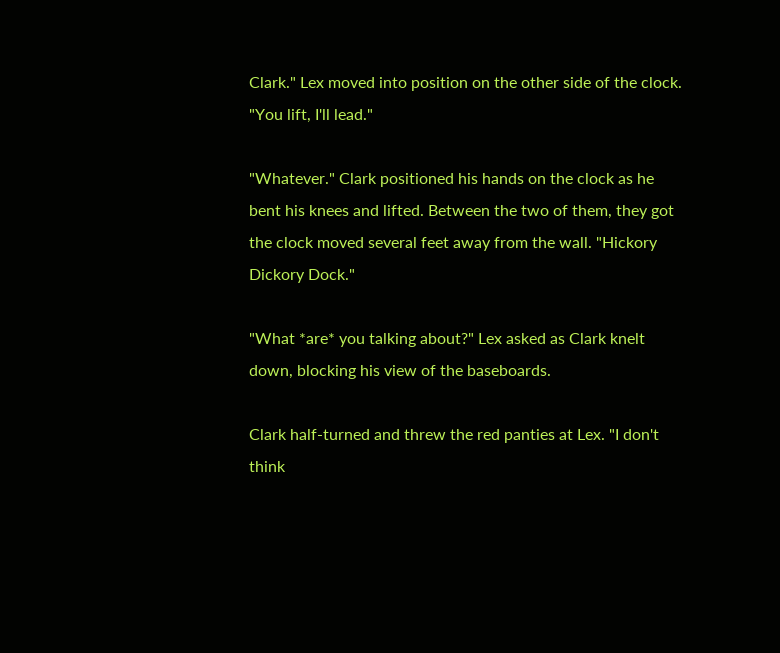Clark." Lex moved into position on the other side of the clock. "You lift, I'll lead."

"Whatever." Clark positioned his hands on the clock as he bent his knees and lifted. Between the two of them, they got the clock moved several feet away from the wall. "Hickory Dickory Dock."

"What *are* you talking about?" Lex asked as Clark knelt down, blocking his view of the baseboards.

Clark half-turned and threw the red panties at Lex. "I don't think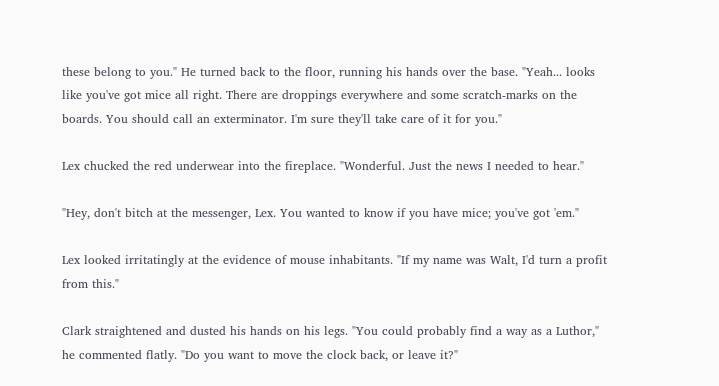these belong to you." He turned back to the floor, running his hands over the base. "Yeah... looks like you've got mice all right. There are droppings everywhere and some scratch-marks on the boards. You should call an exterminator. I'm sure they'll take care of it for you."

Lex chucked the red underwear into the fireplace. "Wonderful. Just the news I needed to hear."

"Hey, don't bitch at the messenger, Lex. You wanted to know if you have mice; you've got 'em."

Lex looked irritatingly at the evidence of mouse inhabitants. "If my name was Walt, I'd turn a profit from this."

Clark straightened and dusted his hands on his legs. "You could probably find a way as a Luthor," he commented flatly. "Do you want to move the clock back, or leave it?"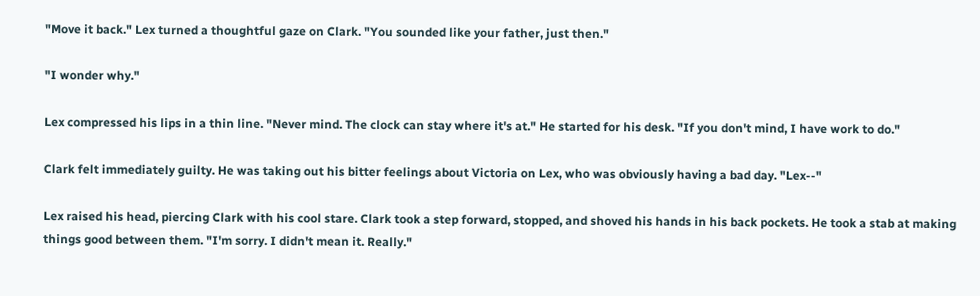"Move it back." Lex turned a thoughtful gaze on Clark. "You sounded like your father, just then."

"I wonder why."

Lex compressed his lips in a thin line. "Never mind. The clock can stay where it's at." He started for his desk. "If you don't mind, I have work to do."

Clark felt immediately guilty. He was taking out his bitter feelings about Victoria on Lex, who was obviously having a bad day. "Lex--"

Lex raised his head, piercing Clark with his cool stare. Clark took a step forward, stopped, and shoved his hands in his back pockets. He took a stab at making things good between them. "I'm sorry. I didn't mean it. Really."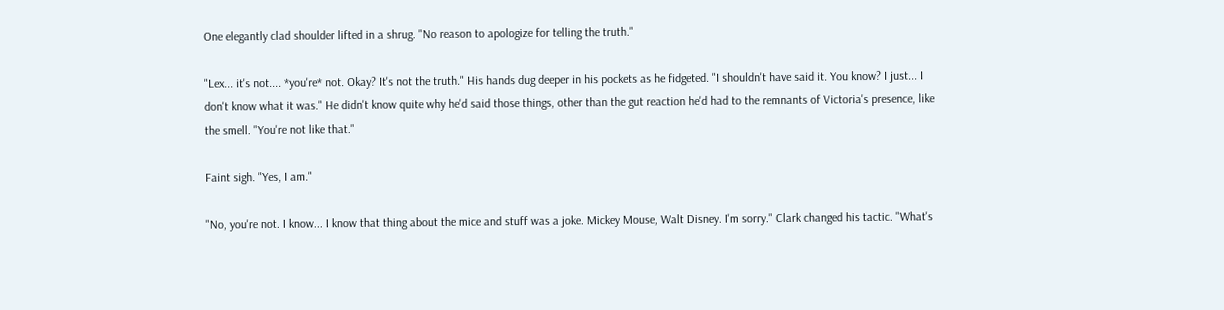One elegantly clad shoulder lifted in a shrug. "No reason to apologize for telling the truth."

"Lex... it's not.... *you're* not. Okay? It's not the truth." His hands dug deeper in his pockets as he fidgeted. "I shouldn't have said it. You know? I just... I don't know what it was." He didn't know quite why he'd said those things, other than the gut reaction he'd had to the remnants of Victoria's presence, like the smell. "You're not like that."

Faint sigh. "Yes, I am."

"No, you're not. I know... I know that thing about the mice and stuff was a joke. Mickey Mouse, Walt Disney. I'm sorry." Clark changed his tactic. "What's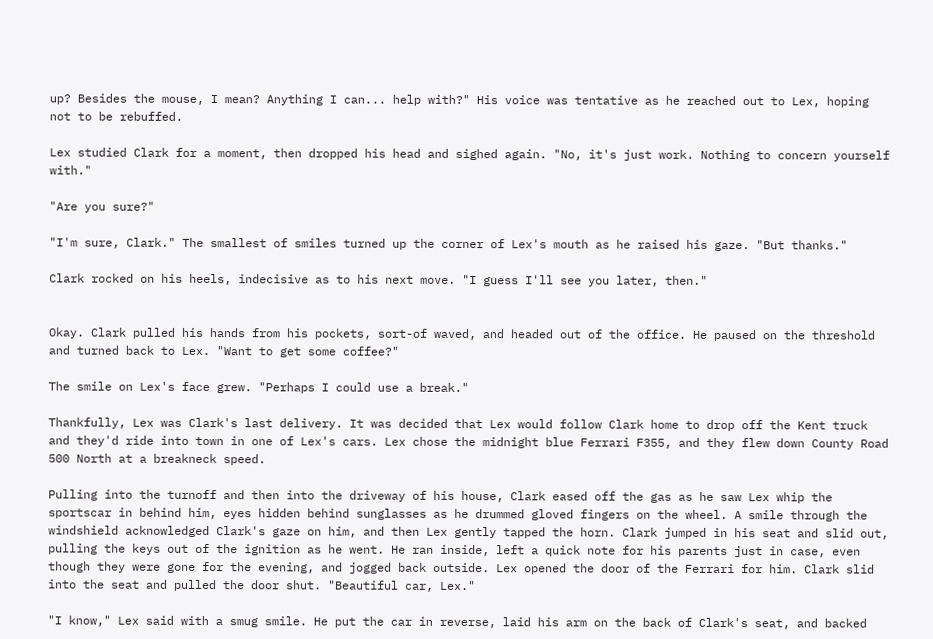up? Besides the mouse, I mean? Anything I can... help with?" His voice was tentative as he reached out to Lex, hoping not to be rebuffed.

Lex studied Clark for a moment, then dropped his head and sighed again. "No, it's just work. Nothing to concern yourself with."

"Are you sure?"

"I'm sure, Clark." The smallest of smiles turned up the corner of Lex's mouth as he raised his gaze. "But thanks."

Clark rocked on his heels, indecisive as to his next move. "I guess I'll see you later, then."


Okay. Clark pulled his hands from his pockets, sort-of waved, and headed out of the office. He paused on the threshold and turned back to Lex. "Want to get some coffee?"

The smile on Lex's face grew. "Perhaps I could use a break."

Thankfully, Lex was Clark's last delivery. It was decided that Lex would follow Clark home to drop off the Kent truck and they'd ride into town in one of Lex's cars. Lex chose the midnight blue Ferrari F355, and they flew down County Road 500 North at a breakneck speed.

Pulling into the turnoff and then into the driveway of his house, Clark eased off the gas as he saw Lex whip the sportscar in behind him, eyes hidden behind sunglasses as he drummed gloved fingers on the wheel. A smile through the windshield acknowledged Clark's gaze on him, and then Lex gently tapped the horn. Clark jumped in his seat and slid out, pulling the keys out of the ignition as he went. He ran inside, left a quick note for his parents just in case, even though they were gone for the evening, and jogged back outside. Lex opened the door of the Ferrari for him. Clark slid into the seat and pulled the door shut. "Beautiful car, Lex."

"I know," Lex said with a smug smile. He put the car in reverse, laid his arm on the back of Clark's seat, and backed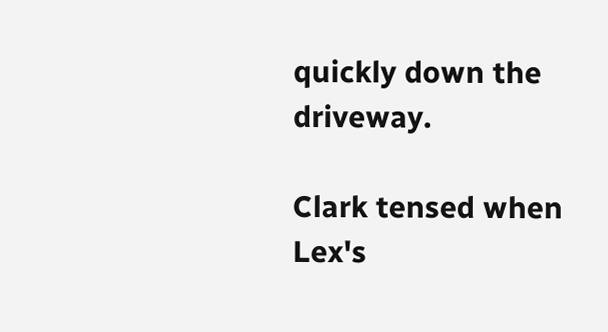quickly down the driveway.

Clark tensed when Lex's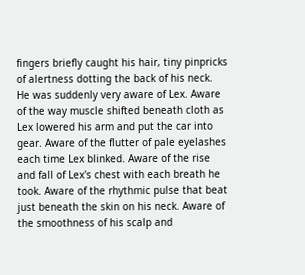fingers briefly caught his hair, tiny pinpricks of alertness dotting the back of his neck. He was suddenly very aware of Lex. Aware of the way muscle shifted beneath cloth as Lex lowered his arm and put the car into gear. Aware of the flutter of pale eyelashes each time Lex blinked. Aware of the rise and fall of Lex's chest with each breath he took. Aware of the rhythmic pulse that beat just beneath the skin on his neck. Aware of the smoothness of his scalp and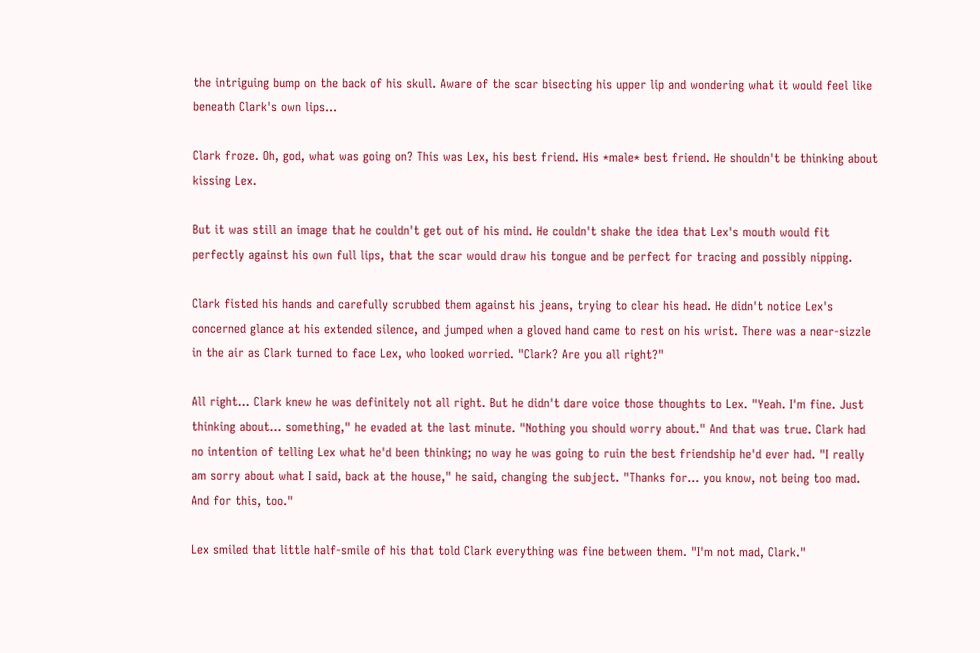the intriguing bump on the back of his skull. Aware of the scar bisecting his upper lip and wondering what it would feel like beneath Clark's own lips...

Clark froze. Oh, god, what was going on? This was Lex, his best friend. His *male* best friend. He shouldn't be thinking about kissing Lex.

But it was still an image that he couldn't get out of his mind. He couldn't shake the idea that Lex's mouth would fit perfectly against his own full lips, that the scar would draw his tongue and be perfect for tracing and possibly nipping.

Clark fisted his hands and carefully scrubbed them against his jeans, trying to clear his head. He didn't notice Lex's concerned glance at his extended silence, and jumped when a gloved hand came to rest on his wrist. There was a near-sizzle in the air as Clark turned to face Lex, who looked worried. "Clark? Are you all right?"

All right... Clark knew he was definitely not all right. But he didn't dare voice those thoughts to Lex. "Yeah. I'm fine. Just thinking about... something," he evaded at the last minute. "Nothing you should worry about." And that was true. Clark had no intention of telling Lex what he'd been thinking; no way he was going to ruin the best friendship he'd ever had. "I really am sorry about what I said, back at the house," he said, changing the subject. "Thanks for... you know, not being too mad. And for this, too."

Lex smiled that little half-smile of his that told Clark everything was fine between them. "I'm not mad, Clark."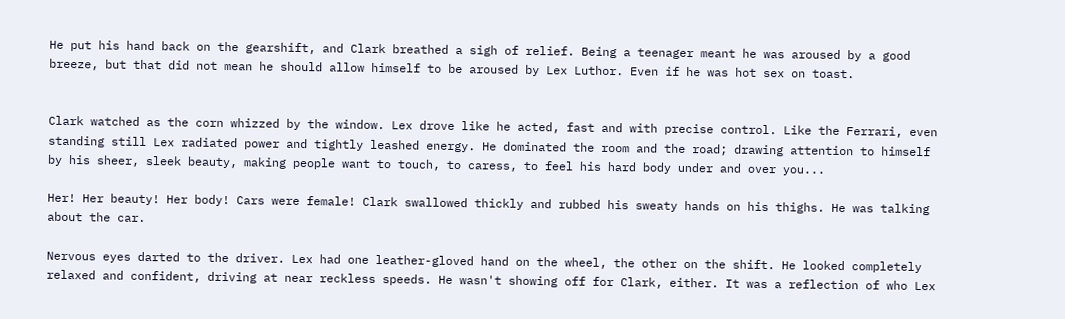He put his hand back on the gearshift, and Clark breathed a sigh of relief. Being a teenager meant he was aroused by a good breeze, but that did not mean he should allow himself to be aroused by Lex Luthor. Even if he was hot sex on toast.


Clark watched as the corn whizzed by the window. Lex drove like he acted, fast and with precise control. Like the Ferrari, even standing still Lex radiated power and tightly leashed energy. He dominated the room and the road; drawing attention to himself by his sheer, sleek beauty, making people want to touch, to caress, to feel his hard body under and over you...

Her! Her beauty! Her body! Cars were female! Clark swallowed thickly and rubbed his sweaty hands on his thighs. He was talking about the car.

Nervous eyes darted to the driver. Lex had one leather-gloved hand on the wheel, the other on the shift. He looked completely relaxed and confident, driving at near reckless speeds. He wasn't showing off for Clark, either. It was a reflection of who Lex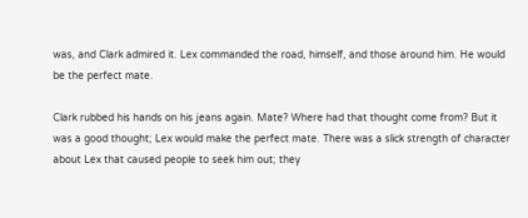was, and Clark admired it. Lex commanded the road, himself, and those around him. He would be the perfect mate.

Clark rubbed his hands on his jeans again. Mate? Where had that thought come from? But it was a good thought; Lex would make the perfect mate. There was a slick strength of character about Lex that caused people to seek him out; they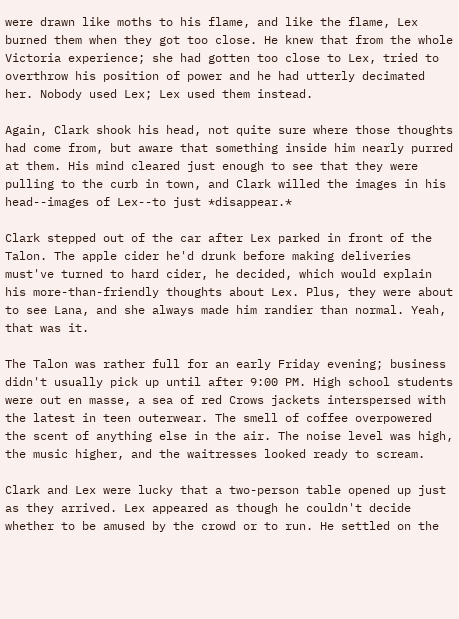were drawn like moths to his flame, and like the flame, Lex burned them when they got too close. He knew that from the whole Victoria experience; she had gotten too close to Lex, tried to overthrow his position of power and he had utterly decimated her. Nobody used Lex; Lex used them instead.

Again, Clark shook his head, not quite sure where those thoughts had come from, but aware that something inside him nearly purred at them. His mind cleared just enough to see that they were pulling to the curb in town, and Clark willed the images in his head--images of Lex--to just *disappear.*

Clark stepped out of the car after Lex parked in front of the Talon. The apple cider he'd drunk before making deliveries must've turned to hard cider, he decided, which would explain his more-than-friendly thoughts about Lex. Plus, they were about to see Lana, and she always made him randier than normal. Yeah, that was it.

The Talon was rather full for an early Friday evening; business didn't usually pick up until after 9:00 PM. High school students were out en masse, a sea of red Crows jackets interspersed with the latest in teen outerwear. The smell of coffee overpowered the scent of anything else in the air. The noise level was high, the music higher, and the waitresses looked ready to scream.

Clark and Lex were lucky that a two-person table opened up just as they arrived. Lex appeared as though he couldn't decide whether to be amused by the crowd or to run. He settled on the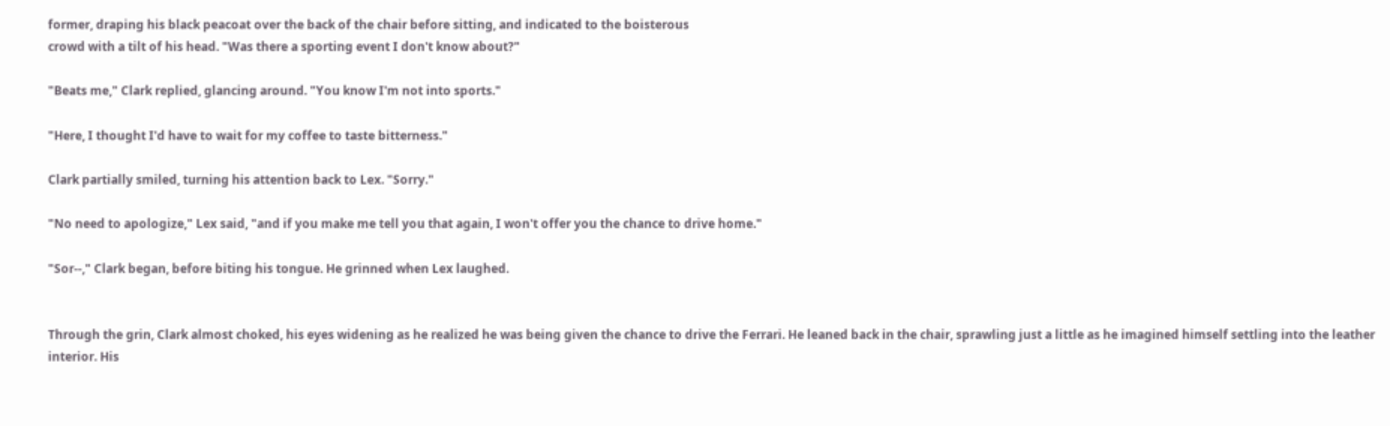former, draping his black peacoat over the back of the chair before sitting, and indicated to the boisterous
crowd with a tilt of his head. "Was there a sporting event I don't know about?"

"Beats me," Clark replied, glancing around. "You know I'm not into sports."

"Here, I thought I'd have to wait for my coffee to taste bitterness."

Clark partially smiled, turning his attention back to Lex. "Sorry."

"No need to apologize," Lex said, "and if you make me tell you that again, I won't offer you the chance to drive home."

"Sor--," Clark began, before biting his tongue. He grinned when Lex laughed.


Through the grin, Clark almost choked, his eyes widening as he realized he was being given the chance to drive the Ferrari. He leaned back in the chair, sprawling just a little as he imagined himself settling into the leather interior. His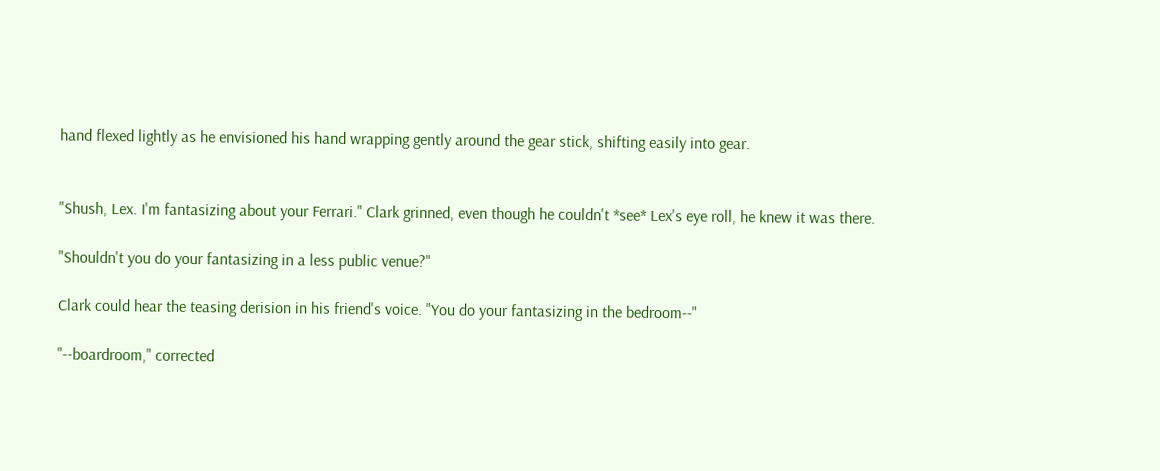hand flexed lightly as he envisioned his hand wrapping gently around the gear stick, shifting easily into gear.


"Shush, Lex. I'm fantasizing about your Ferrari." Clark grinned, even though he couldn't *see* Lex's eye roll, he knew it was there.

"Shouldn't you do your fantasizing in a less public venue?"

Clark could hear the teasing derision in his friend's voice. "You do your fantasizing in the bedroom--"

"--boardroom," corrected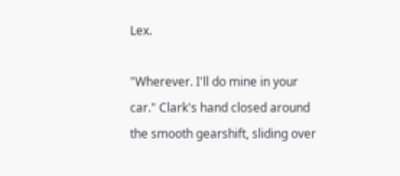Lex.

"Wherever. I'll do mine in your car." Clark's hand closed around the smooth gearshift, sliding over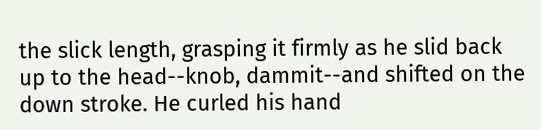the slick length, grasping it firmly as he slid back up to the head--knob, dammit--and shifted on the down stroke. He curled his hand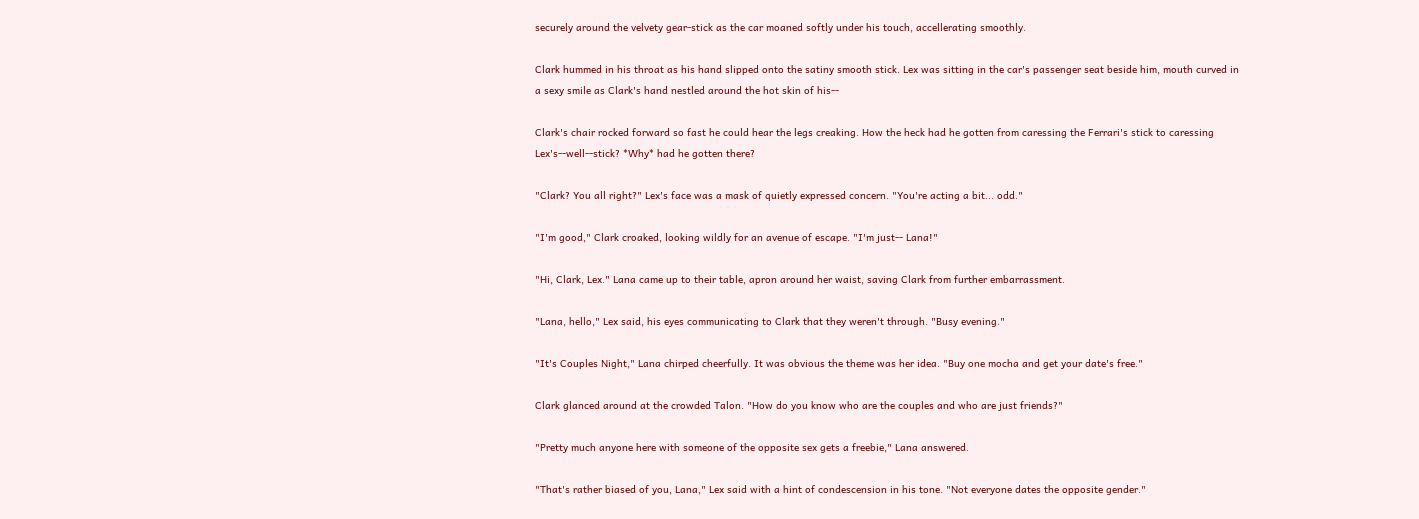securely around the velvety gear-stick as the car moaned softly under his touch, accellerating smoothly.

Clark hummed in his throat as his hand slipped onto the satiny smooth stick. Lex was sitting in the car's passenger seat beside him, mouth curved in a sexy smile as Clark's hand nestled around the hot skin of his--

Clark's chair rocked forward so fast he could hear the legs creaking. How the heck had he gotten from caressing the Ferrari's stick to caressing Lex's--well--stick? *Why* had he gotten there?

"Clark? You all right?" Lex's face was a mask of quietly expressed concern. "You're acting a bit... odd."

"I'm good," Clark croaked, looking wildly for an avenue of escape. "I'm just-- Lana!"

"Hi, Clark, Lex." Lana came up to their table, apron around her waist, saving Clark from further embarrassment.

"Lana, hello," Lex said, his eyes communicating to Clark that they weren't through. "Busy evening."

"It's Couples Night," Lana chirped cheerfully. It was obvious the theme was her idea. "Buy one mocha and get your date's free."

Clark glanced around at the crowded Talon. "How do you know who are the couples and who are just friends?"

"Pretty much anyone here with someone of the opposite sex gets a freebie," Lana answered.

"That's rather biased of you, Lana," Lex said with a hint of condescension in his tone. "Not everyone dates the opposite gender."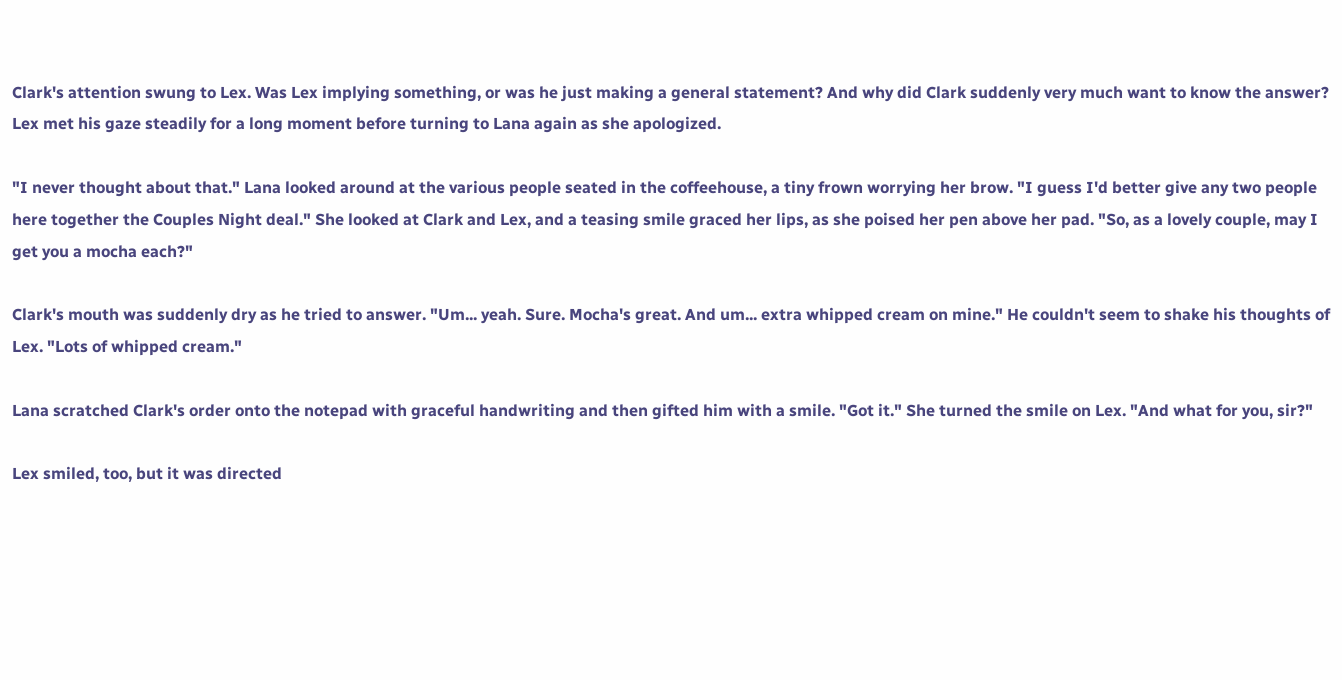Clark's attention swung to Lex. Was Lex implying something, or was he just making a general statement? And why did Clark suddenly very much want to know the answer? Lex met his gaze steadily for a long moment before turning to Lana again as she apologized.

"I never thought about that." Lana looked around at the various people seated in the coffeehouse, a tiny frown worrying her brow. "I guess I'd better give any two people here together the Couples Night deal." She looked at Clark and Lex, and a teasing smile graced her lips, as she poised her pen above her pad. "So, as a lovely couple, may I get you a mocha each?"

Clark's mouth was suddenly dry as he tried to answer. "Um... yeah. Sure. Mocha's great. And um... extra whipped cream on mine." He couldn't seem to shake his thoughts of Lex. "Lots of whipped cream."

Lana scratched Clark's order onto the notepad with graceful handwriting and then gifted him with a smile. "Got it." She turned the smile on Lex. "And what for you, sir?"

Lex smiled, too, but it was directed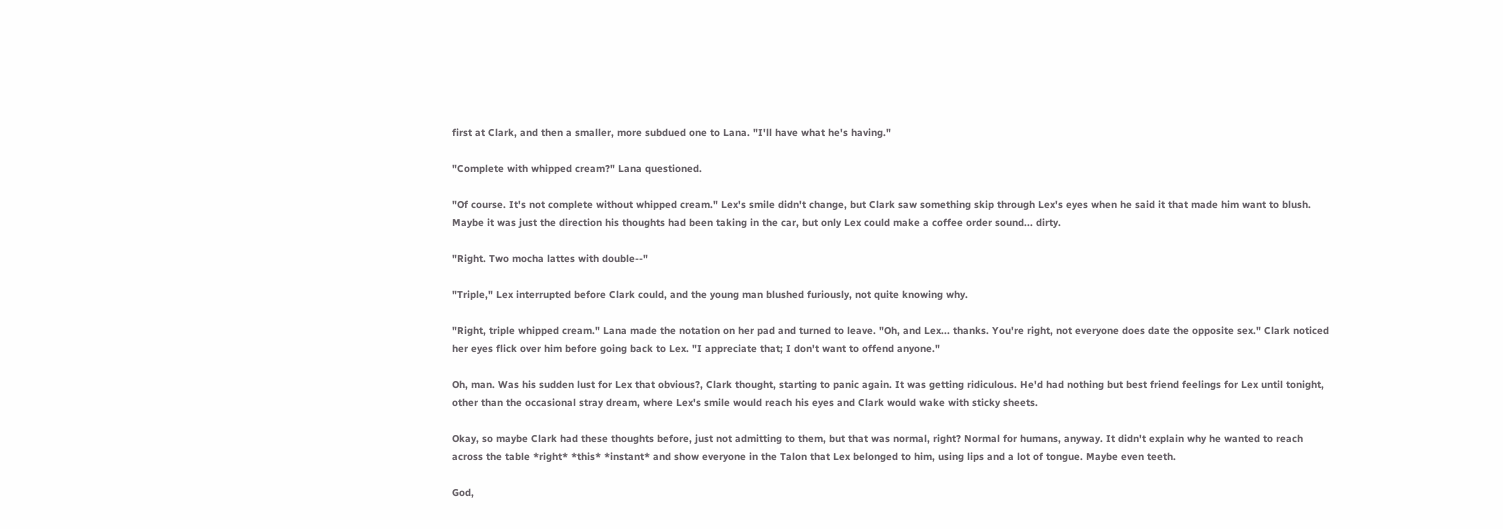first at Clark, and then a smaller, more subdued one to Lana. "I'll have what he's having."

"Complete with whipped cream?" Lana questioned.

"Of course. It's not complete without whipped cream." Lex's smile didn't change, but Clark saw something skip through Lex's eyes when he said it that made him want to blush. Maybe it was just the direction his thoughts had been taking in the car, but only Lex could make a coffee order sound... dirty.

"Right. Two mocha lattes with double--"

"Triple," Lex interrupted before Clark could, and the young man blushed furiously, not quite knowing why.

"Right, triple whipped cream." Lana made the notation on her pad and turned to leave. "Oh, and Lex... thanks. You're right, not everyone does date the opposite sex." Clark noticed her eyes flick over him before going back to Lex. "I appreciate that; I don't want to offend anyone."

Oh, man. Was his sudden lust for Lex that obvious?, Clark thought, starting to panic again. It was getting ridiculous. He'd had nothing but best friend feelings for Lex until tonight, other than the occasional stray dream, where Lex's smile would reach his eyes and Clark would wake with sticky sheets.

Okay, so maybe Clark had these thoughts before, just not admitting to them, but that was normal, right? Normal for humans, anyway. It didn't explain why he wanted to reach across the table *right* *this* *instant* and show everyone in the Talon that Lex belonged to him, using lips and a lot of tongue. Maybe even teeth.

God,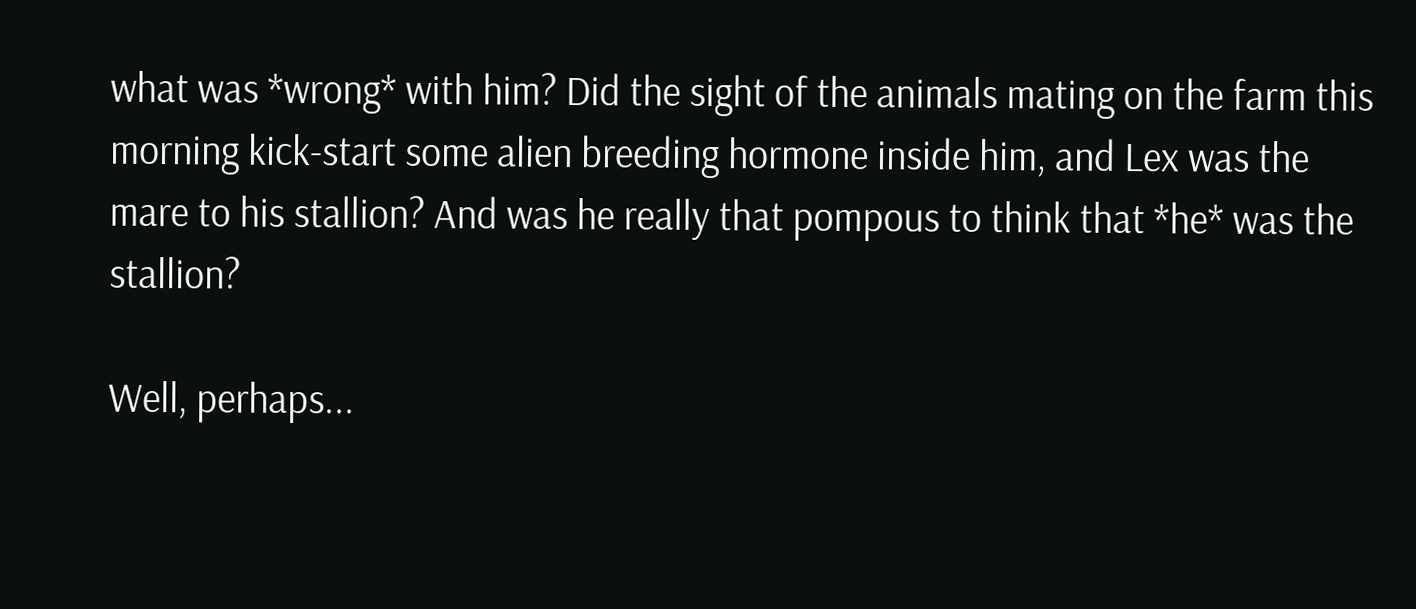what was *wrong* with him? Did the sight of the animals mating on the farm this morning kick-start some alien breeding hormone inside him, and Lex was the mare to his stallion? And was he really that pompous to think that *he* was the stallion?

Well, perhaps...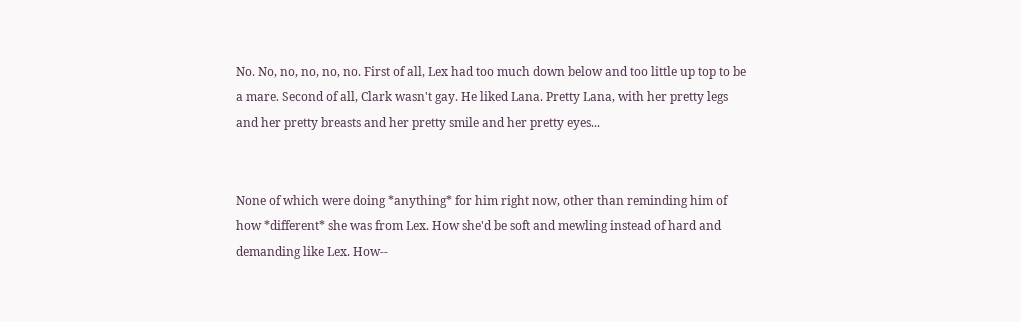No. No, no, no, no, no. First of all, Lex had too much down below and too little up top to be a mare. Second of all, Clark wasn't gay. He liked Lana. Pretty Lana, with her pretty legs and her pretty breasts and her pretty smile and her pretty eyes...


None of which were doing *anything* for him right now, other than reminding him of how *different* she was from Lex. How she'd be soft and mewling instead of hard and demanding like Lex. How--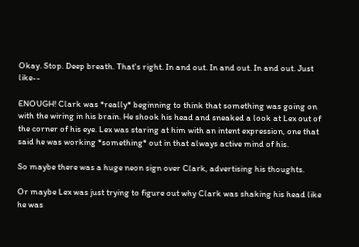Okay. Stop. Deep breath. That's right. In and out. In and out. In and out. Just like--

ENOUGH! Clark was *really* beginning to think that something was going on with the wiring in his brain. He shook his head and sneaked a look at Lex out of the corner of his eye. Lex was staring at him with an intent expression, one that said he was working *something* out in that always active mind of his.

So maybe there was a huge neon sign over Clark, advertising his thoughts.

Or maybe Lex was just trying to figure out why Clark was shaking his head like he was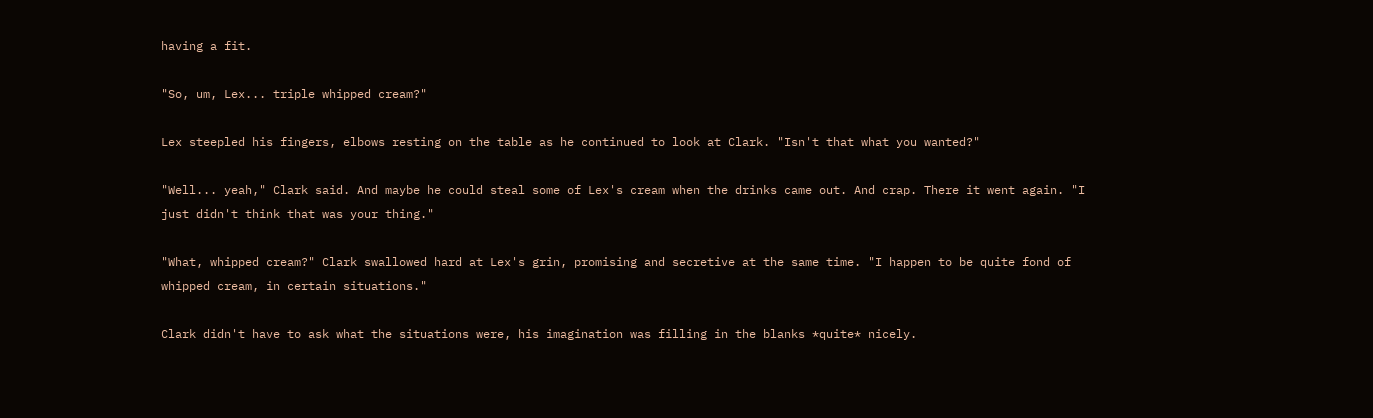having a fit.

"So, um, Lex... triple whipped cream?"

Lex steepled his fingers, elbows resting on the table as he continued to look at Clark. "Isn't that what you wanted?"

"Well... yeah," Clark said. And maybe he could steal some of Lex's cream when the drinks came out. And crap. There it went again. "I just didn't think that was your thing."

"What, whipped cream?" Clark swallowed hard at Lex's grin, promising and secretive at the same time. "I happen to be quite fond of whipped cream, in certain situations."

Clark didn't have to ask what the situations were, his imagination was filling in the blanks *quite* nicely.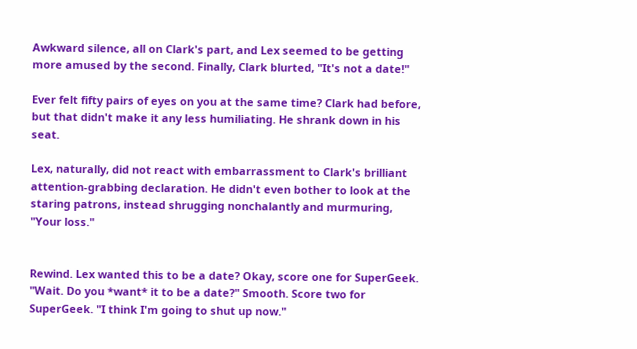Awkward silence, all on Clark's part, and Lex seemed to be getting more amused by the second. Finally, Clark blurted, "It's not a date!"

Ever felt fifty pairs of eyes on you at the same time? Clark had before, but that didn't make it any less humiliating. He shrank down in his seat.

Lex, naturally, did not react with embarrassment to Clark's brilliant attention-grabbing declaration. He didn't even bother to look at the staring patrons, instead shrugging nonchalantly and murmuring, "Your loss."


Rewind. Lex wanted this to be a date? Okay, score one for SuperGeek. "Wait. Do you *want* it to be a date?" Smooth. Score two for SuperGeek. "I think I'm going to shut up now."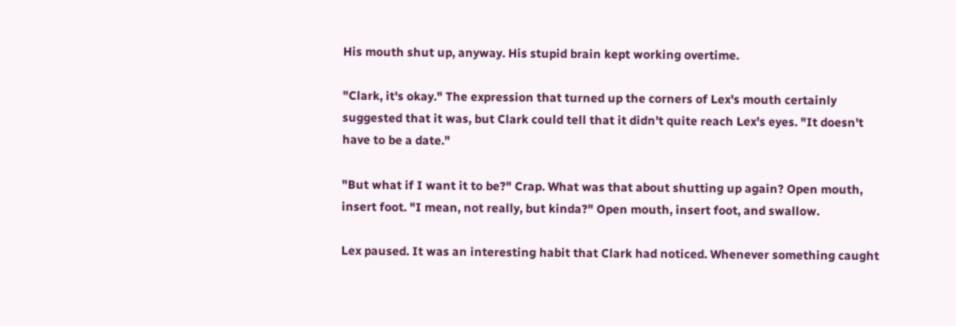His mouth shut up, anyway. His stupid brain kept working overtime.

"Clark, it's okay." The expression that turned up the corners of Lex's mouth certainly suggested that it was, but Clark could tell that it didn't quite reach Lex's eyes. "It doesn't have to be a date."

"But what if I want it to be?" Crap. What was that about shutting up again? Open mouth, insert foot. "I mean, not really, but kinda?" Open mouth, insert foot, and swallow.

Lex paused. It was an interesting habit that Clark had noticed. Whenever something caught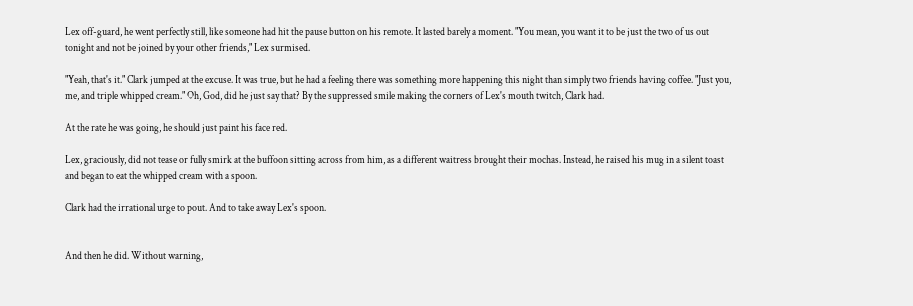Lex off-guard, he went perfectly still, like someone had hit the pause button on his remote. It lasted barely a moment. "You mean, you want it to be just the two of us out tonight and not be joined by your other friends," Lex surmised.

"Yeah, that's it." Clark jumped at the excuse. It was true, but he had a feeling there was something more happening this night than simply two friends having coffee. "Just you, me, and triple whipped cream." Oh, God, did he just say that? By the suppressed smile making the corners of Lex's mouth twitch, Clark had.

At the rate he was going, he should just paint his face red.

Lex, graciously, did not tease or fully smirk at the buffoon sitting across from him, as a different waitress brought their mochas. Instead, he raised his mug in a silent toast and began to eat the whipped cream with a spoon.

Clark had the irrational urge to pout. And to take away Lex's spoon.


And then he did. Without warning,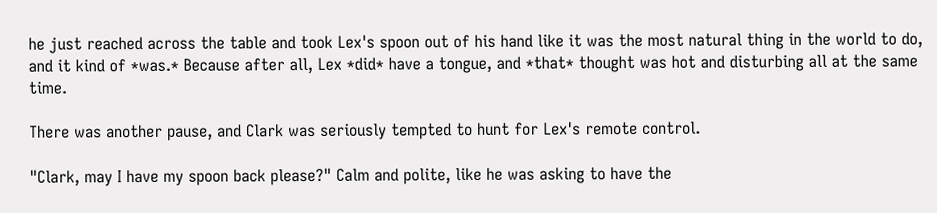he just reached across the table and took Lex's spoon out of his hand like it was the most natural thing in the world to do, and it kind of *was.* Because after all, Lex *did* have a tongue, and *that* thought was hot and disturbing all at the same time.

There was another pause, and Clark was seriously tempted to hunt for Lex's remote control.

"Clark, may I have my spoon back please?" Calm and polite, like he was asking to have the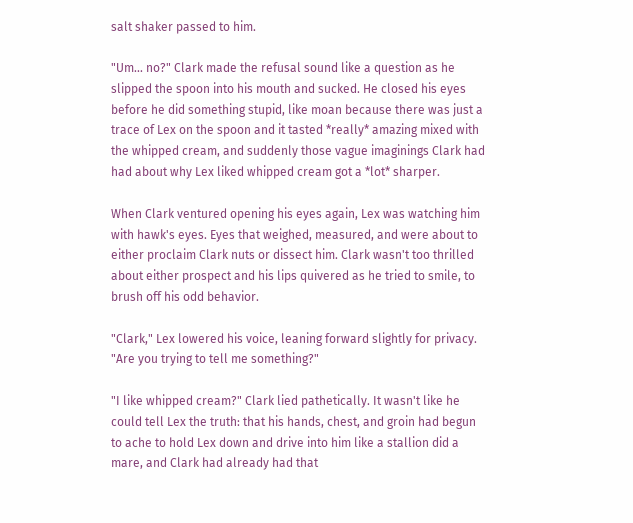salt shaker passed to him.

"Um... no?" Clark made the refusal sound like a question as he slipped the spoon into his mouth and sucked. He closed his eyes before he did something stupid, like moan because there was just a trace of Lex on the spoon and it tasted *really* amazing mixed with the whipped cream, and suddenly those vague imaginings Clark had had about why Lex liked whipped cream got a *lot* sharper.

When Clark ventured opening his eyes again, Lex was watching him with hawk's eyes. Eyes that weighed, measured, and were about to either proclaim Clark nuts or dissect him. Clark wasn't too thrilled about either prospect and his lips quivered as he tried to smile, to brush off his odd behavior.

"Clark," Lex lowered his voice, leaning forward slightly for privacy. "Are you trying to tell me something?"

"I like whipped cream?" Clark lied pathetically. It wasn't like he could tell Lex the truth: that his hands, chest, and groin had begun to ache to hold Lex down and drive into him like a stallion did a mare, and Clark had already had that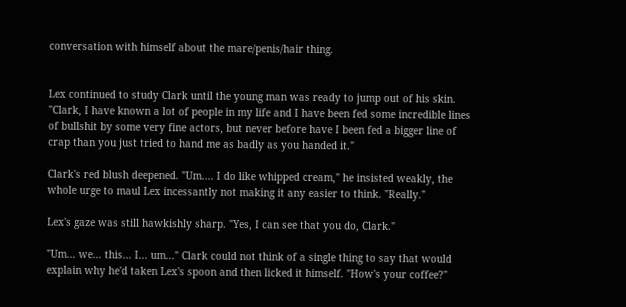conversation with himself about the mare/penis/hair thing.


Lex continued to study Clark until the young man was ready to jump out of his skin. "Clark, I have known a lot of people in my life and I have been fed some incredible lines of bullshit by some very fine actors, but never before have I been fed a bigger line of crap than you just tried to hand me as badly as you handed it."

Clark's red blush deepened. "Um.... I do like whipped cream," he insisted weakly, the whole urge to maul Lex incessantly not making it any easier to think. "Really."

Lex's gaze was still hawkishly sharp. "Yes, I can see that you do, Clark."

"Um... we... this... I... um..." Clark could not think of a single thing to say that would explain why he'd taken Lex's spoon and then licked it himself. "How's your coffee?"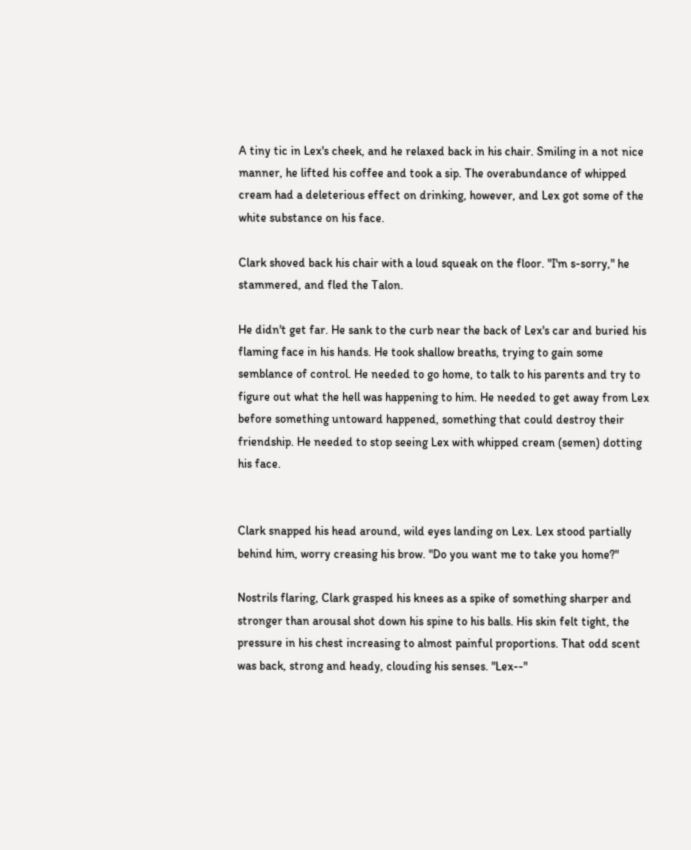A tiny tic in Lex's cheek, and he relaxed back in his chair. Smiling in a not nice manner, he lifted his coffee and took a sip. The overabundance of whipped cream had a deleterious effect on drinking, however, and Lex got some of the white substance on his face.

Clark shoved back his chair with a loud squeak on the floor. "I'm s-sorry," he stammered, and fled the Talon.

He didn't get far. He sank to the curb near the back of Lex's car and buried his flaming face in his hands. He took shallow breaths, trying to gain some semblance of control. He needed to go home, to talk to his parents and try to figure out what the hell was happening to him. He needed to get away from Lex before something untoward happened, something that could destroy their friendship. He needed to stop seeing Lex with whipped cream (semen) dotting his face.


Clark snapped his head around, wild eyes landing on Lex. Lex stood partially behind him, worry creasing his brow. "Do you want me to take you home?"

Nostrils flaring, Clark grasped his knees as a spike of something sharper and stronger than arousal shot down his spine to his balls. His skin felt tight, the pressure in his chest increasing to almost painful proportions. That odd scent was back, strong and heady, clouding his senses. "Lex--"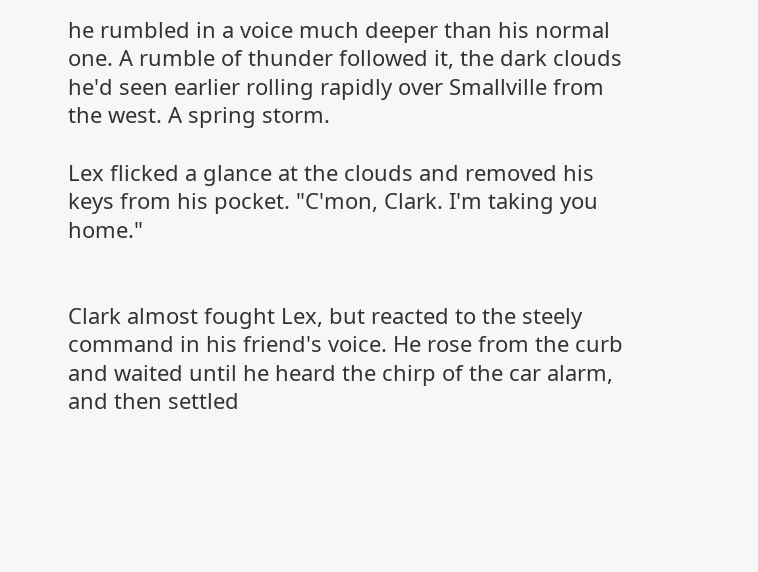he rumbled in a voice much deeper than his normal one. A rumble of thunder followed it, the dark clouds he'd seen earlier rolling rapidly over Smallville from the west. A spring storm.

Lex flicked a glance at the clouds and removed his keys from his pocket. "C'mon, Clark. I'm taking you home."


Clark almost fought Lex, but reacted to the steely command in his friend's voice. He rose from the curb and waited until he heard the chirp of the car alarm, and then settled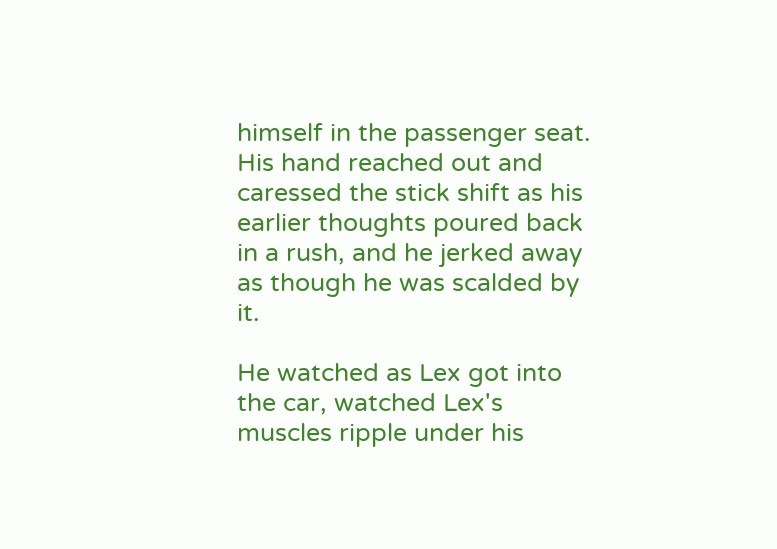himself in the passenger seat. His hand reached out and caressed the stick shift as his earlier thoughts poured back in a rush, and he jerked away as though he was scalded by it.

He watched as Lex got into the car, watched Lex's muscles ripple under his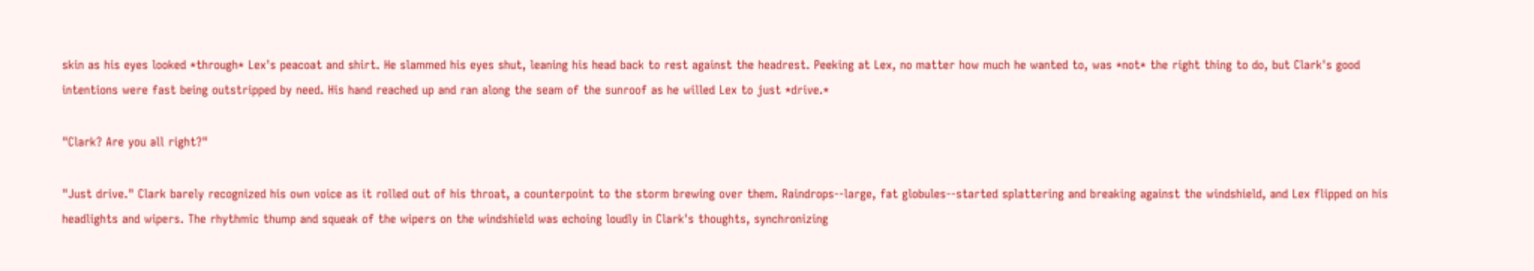skin as his eyes looked *through* Lex's peacoat and shirt. He slammed his eyes shut, leaning his head back to rest against the headrest. Peeking at Lex, no matter how much he wanted to, was *not* the right thing to do, but Clark's good intentions were fast being outstripped by need. His hand reached up and ran along the seam of the sunroof as he willed Lex to just *drive.*

"Clark? Are you all right?"

"Just drive." Clark barely recognized his own voice as it rolled out of his throat, a counterpoint to the storm brewing over them. Raindrops--large, fat globules--started splattering and breaking against the windshield, and Lex flipped on his headlights and wipers. The rhythmic thump and squeak of the wipers on the windshield was echoing loudly in Clark's thoughts, synchronizing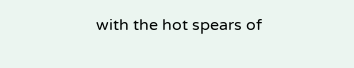with the hot spears of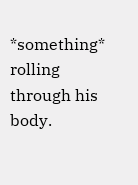*something* rolling through his body.